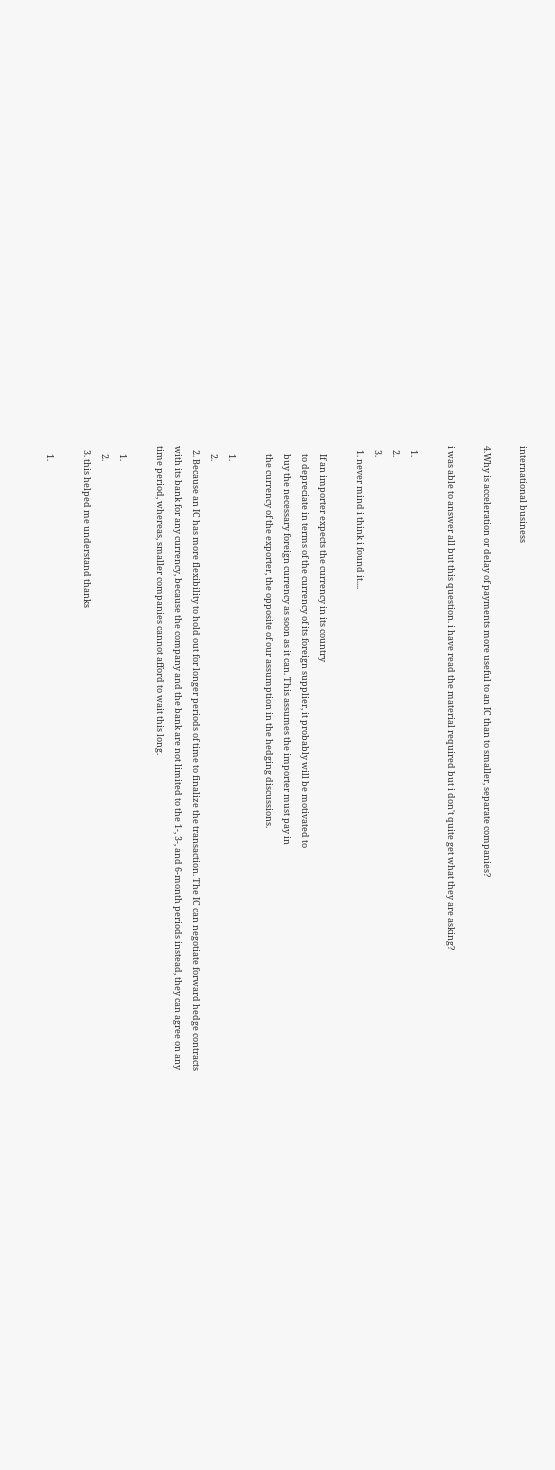international business

4.Why is acceleration or delay of payments more useful to an IC than to smaller, separate companies?

i was able to answer all but this question. i have read the material required but i don't quite get what they are asking?

  1.
  2.
  3.
  1. never mind i think i found it....

    If an importer expects the currency in its country
    to depreciate in terms of the currency of its foreign supplier, it probably will be motivated to
    buy the necessary foreign currency as soon as it can. This assumes the importer must pay in
    the currency of the exporter, the opposite of our assumption in the hedging discussions.

    1.
    2.
  2. Because an IC has more flexibility to hold out for longer periods of time to finalize the transaction. The IC can negotiate forward hedge contracts with its bank for any currency, because the company and the bank are not limited to the 1-, 3-, and 6-month periods instead, they can agree on any time period, whereas, smaller companies cannot afford to wait this long.

    1.
    2.
  3. this helped me understand thanks

    1.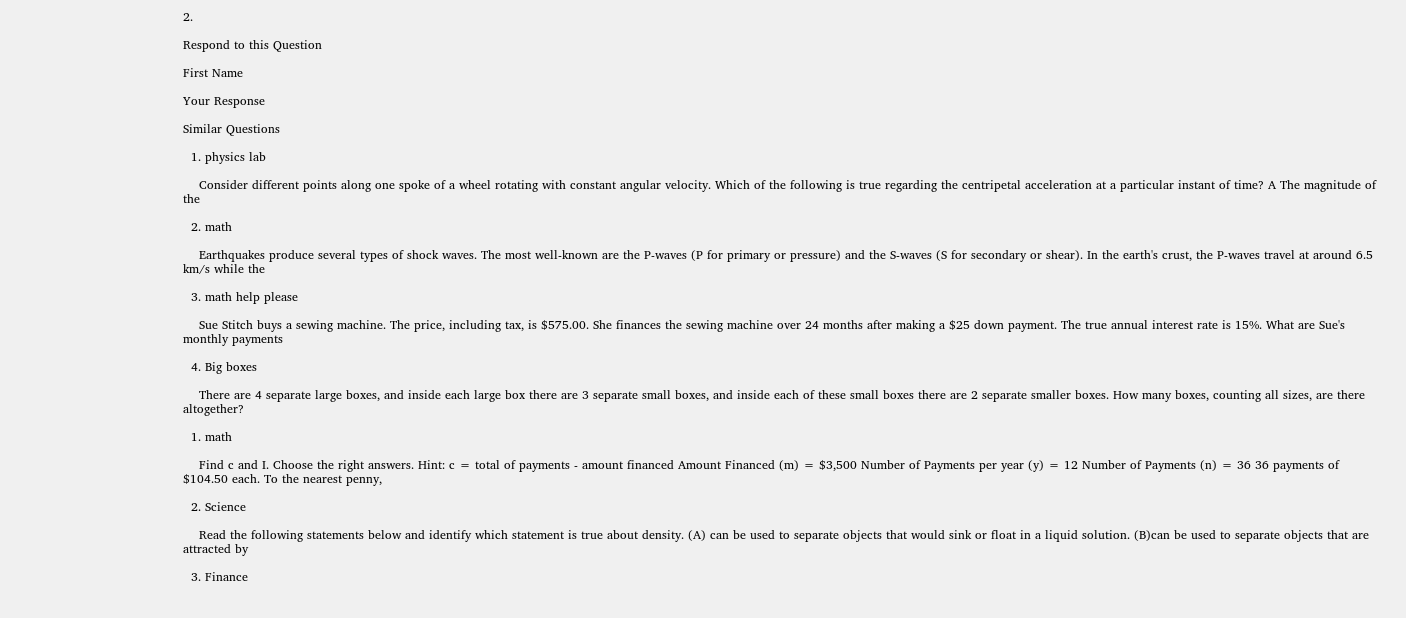2.

Respond to this Question

First Name

Your Response

Similar Questions

  1. physics lab

    Consider different points along one spoke of a wheel rotating with constant angular velocity. Which of the following is true regarding the centripetal acceleration at a particular instant of time? A The magnitude of the

  2. math

    Earthquakes produce several types of shock waves. The most well-known are the P-waves (P for primary or pressure) and the S-waves (S for secondary or shear). In the earth's crust, the P-waves travel at around 6.5 km/s while the

  3. math help please

    Sue Stitch buys a sewing machine. The price, including tax, is $575.00. She finances the sewing machine over 24 months after making a $25 down payment. The true annual interest rate is 15%. What are Sue's monthly payments

  4. Big boxes

    There are 4 separate large boxes, and inside each large box there are 3 separate small boxes, and inside each of these small boxes there are 2 separate smaller boxes. How many boxes, counting all sizes, are there altogether?

  1. math

    Find c and I. Choose the right answers. Hint: c = total of payments - amount financed Amount Financed (m) = $3,500 Number of Payments per year (y) = 12 Number of Payments (n) = 36 36 payments of $104.50 each. To the nearest penny,

  2. Science

    Read the following statements below and identify which statement is true about density. (A) can be used to separate objects that would sink or float in a liquid solution. (B)can be used to separate objects that are attracted by

  3. Finance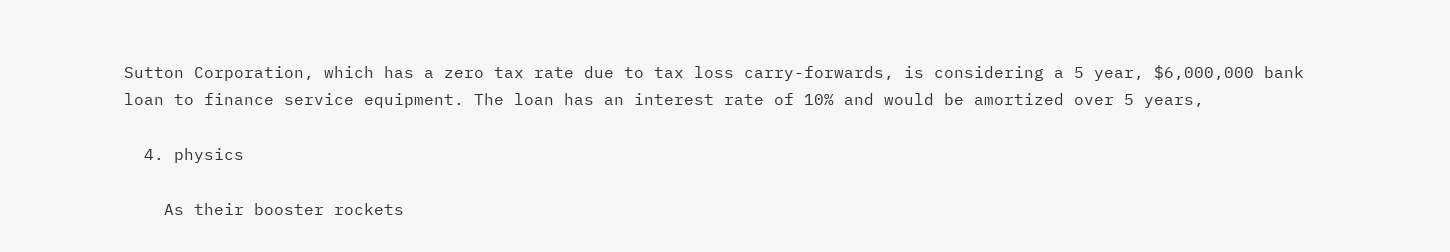Sutton Corporation, which has a zero tax rate due to tax loss carry-forwards, is considering a 5 year, $6,000,000 bank loan to finance service equipment. The loan has an interest rate of 10% and would be amortized over 5 years,

  4. physics

    As their booster rockets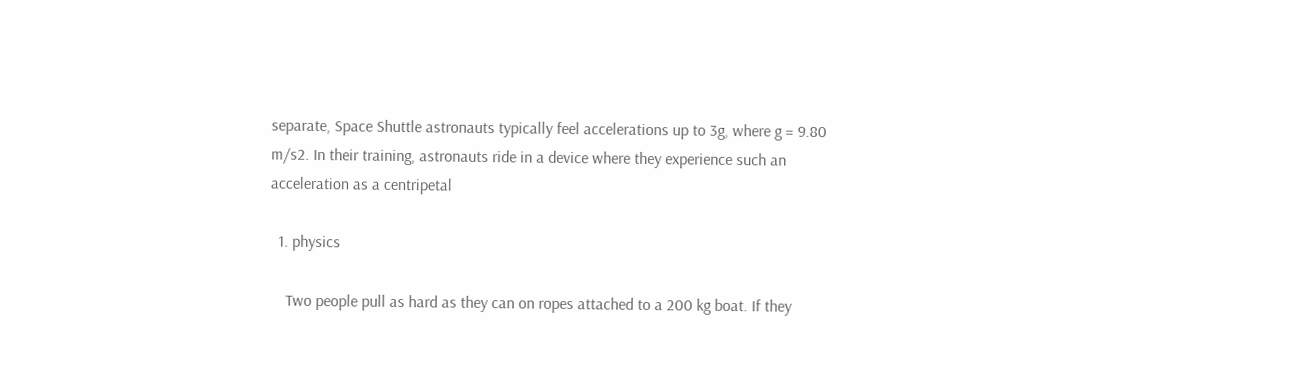separate, Space Shuttle astronauts typically feel accelerations up to 3g, where g = 9.80 m/s2. In their training, astronauts ride in a device where they experience such an acceleration as a centripetal

  1. physics

    Two people pull as hard as they can on ropes attached to a 200 kg boat. If they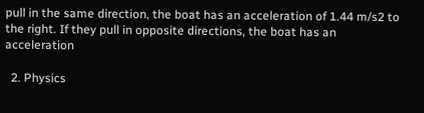pull in the same direction, the boat has an acceleration of 1.44 m/s2 to the right. If they pull in opposite directions, the boat has an acceleration

  2. Physics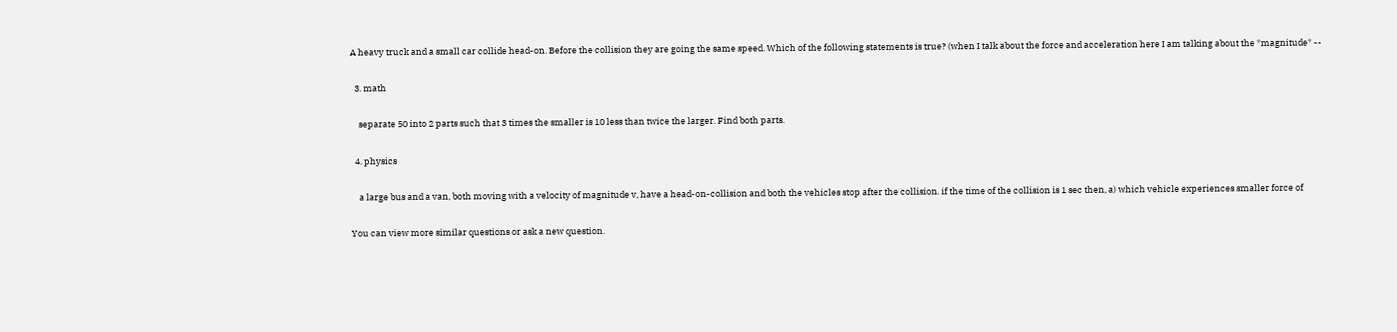A heavy truck and a small car collide head-on. Before the collision they are going the same speed. Which of the following statements is true? (when I talk about the force and acceleration here I am talking about the *magnitude* --

  3. math

    separate 50 into 2 parts such that 3 times the smaller is 10 less than twice the larger. Find both parts.

  4. physics

    a large bus and a van, both moving with a velocity of magnitude v, have a head-on-collision and both the vehicles stop after the collision. if the time of the collision is 1 sec then, a) which vehicle experiences smaller force of

You can view more similar questions or ask a new question.